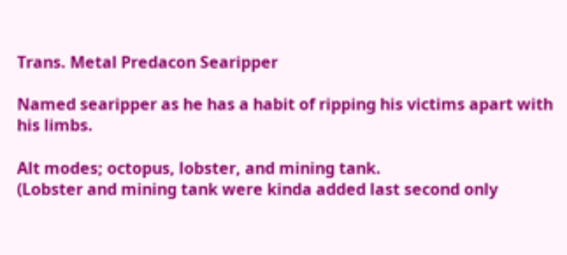Trans. Metal Predacon Searipper

Named searipper as he has a habit of ripping his victims apart with his limbs.

Alt modes; octopus, lobster, and mining tank.
(Lobster and mining tank were kinda added last second only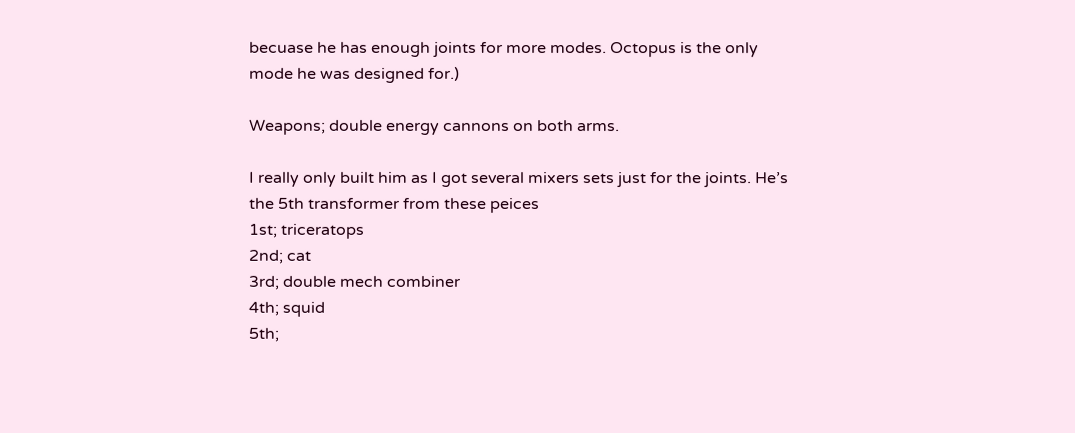becuase he has enough joints for more modes. Octopus is the only mode he was designed for.)

Weapons; double energy cannons on both arms.

I really only built him as I got several mixers sets just for the joints. He’s the 5th transformer from these peices
1st; triceratops
2nd; cat
3rd; double mech combiner
4th; squid
5th;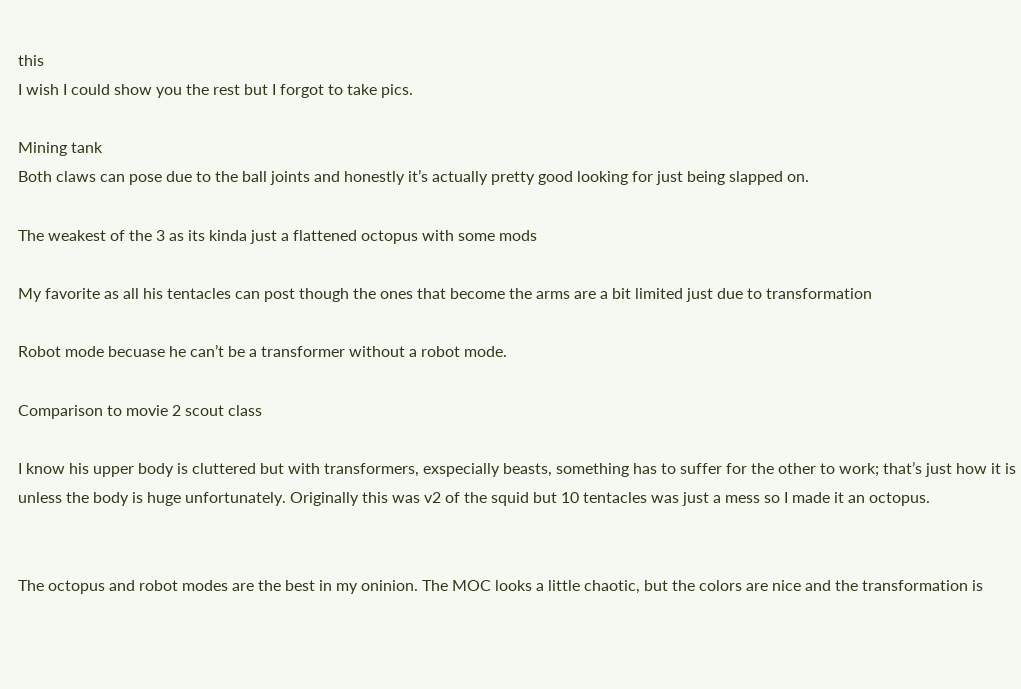this
I wish I could show you the rest but I forgot to take pics.

Mining tank
Both claws can pose due to the ball joints and honestly it’s actually pretty good looking for just being slapped on.

The weakest of the 3 as its kinda just a flattened octopus with some mods

My favorite as all his tentacles can post though the ones that become the arms are a bit limited just due to transformation

Robot mode becuase he can’t be a transformer without a robot mode.

Comparison to movie 2 scout class

I know his upper body is cluttered but with transformers, exspecially beasts, something has to suffer for the other to work; that’s just how it is unless the body is huge unfortunately. Originally this was v2 of the squid but 10 tentacles was just a mess so I made it an octopus.


The octopus and robot modes are the best in my oninion. The MOC looks a little chaotic, but the colors are nice and the transformation is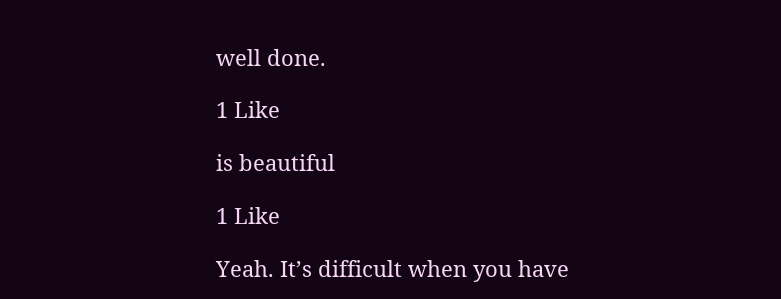well done.

1 Like

is beautiful

1 Like

Yeah. It’s difficult when you have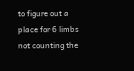to figure out a place for 6 limbs not counting the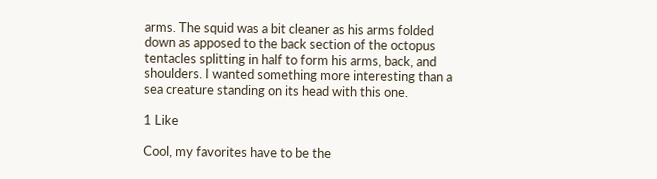arms. The squid was a bit cleaner as his arms folded down as apposed to the back section of the octopus tentacles splitting in half to form his arms, back, and shoulders. I wanted something more interesting than a sea creature standing on its head with this one.

1 Like

Cool, my favorites have to be the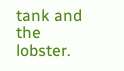tank and the lobster.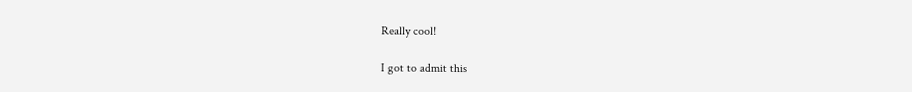Really cool!

I got to admit this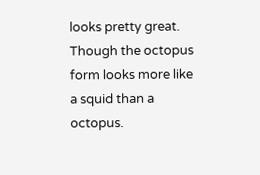looks pretty great.
Though the octopus form looks more like a squid than a octopus.